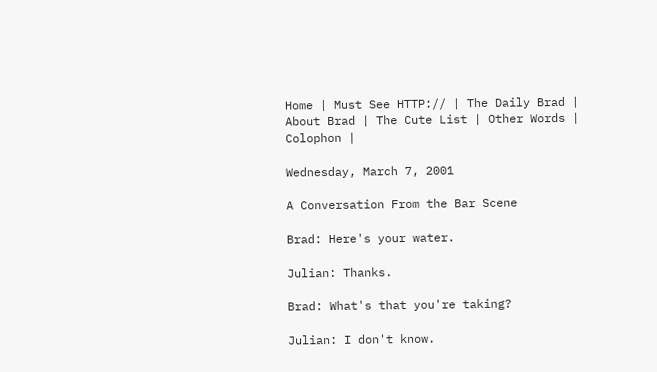Home | Must See HTTP:// | The Daily Brad | About Brad | The Cute List | Other Words | Colophon |

Wednesday, March 7, 2001

A Conversation From the Bar Scene

Brad: Here's your water.

Julian: Thanks.

Brad: What's that you're taking?

Julian: I don't know.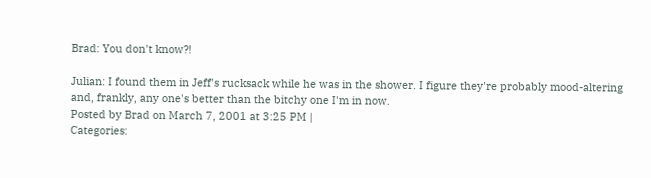Brad: You don't know?!

Julian: I found them in Jeff's rucksack while he was in the shower. I figure they're probably mood-altering and, frankly, any one's better than the bitchy one I'm in now.
Posted by Brad on March 7, 2001 at 3:25 PM |
Categories: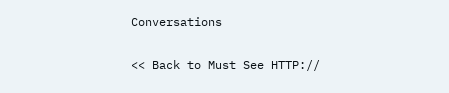Conversations


<< Back to Must See HTTP://